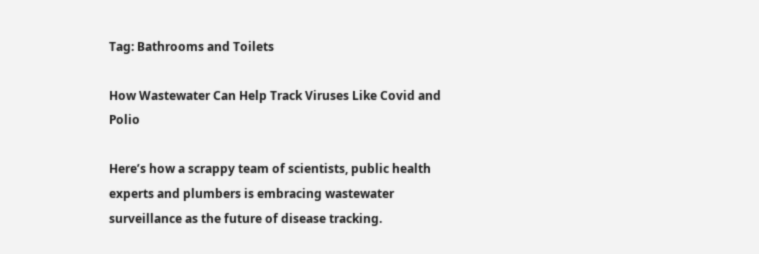Tag: Bathrooms and Toilets

How Wastewater Can Help Track Viruses Like Covid and Polio

Here’s how a scrappy team of scientists, public health experts and plumbers is embracing wastewater surveillance as the future of disease tracking.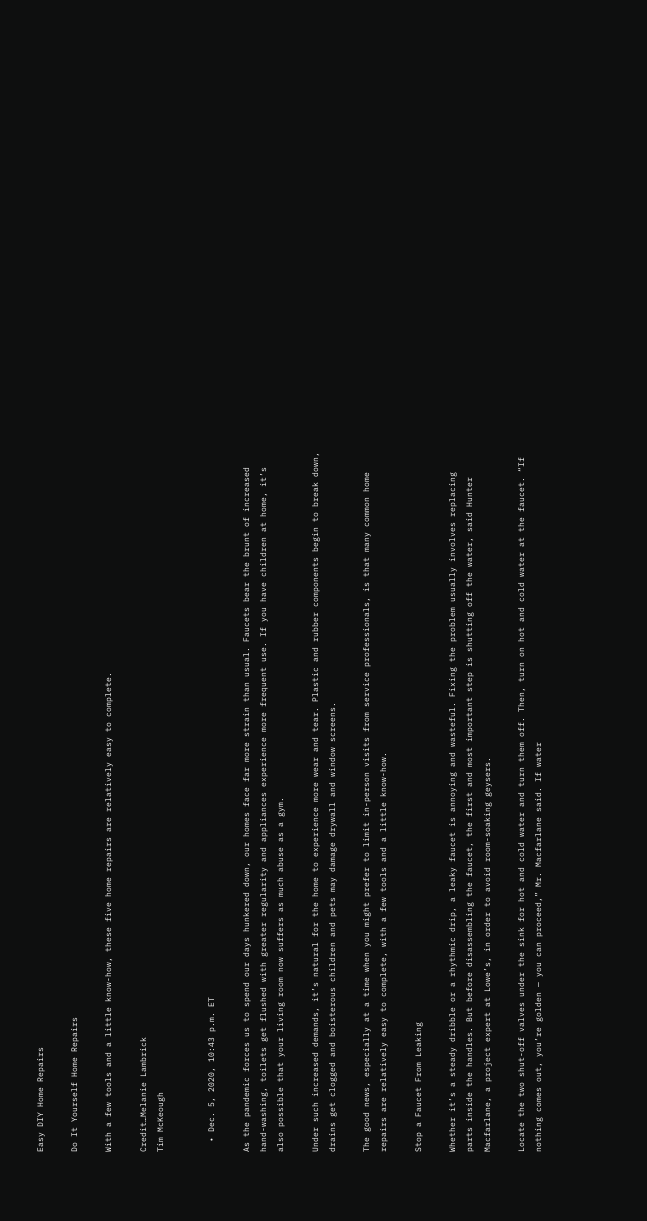Easy DIY Home Repairs

Do It Yourself Home Repairs

With a few tools and a little know-how, these five home repairs are relatively easy to complete.

Credit…Melanie Lambrick
Tim McKeough


  • Dec. 5, 2020, 10:43 p.m. ET

As the pandemic forces us to spend our days hunkered down, our homes face far more strain than usual. Faucets bear the brunt of increased hand-washing, toilets get flushed with greater regularity and appliances experience more frequent use. If you have children at home, it’s also possible that your living room now suffers as much abuse as a gym.

Under such increased demands, it’s natural for the home to experience more wear and tear. Plastic and rubber components begin to break down, drains get clogged and boisterous children and pets may damage drywall and window screens.

The good news, especially at a time when you might prefer to limit in-person visits from service professionals, is that many common home repairs are relatively easy to complete, with a few tools and a little know-how.

Stop a Faucet From Leaking

Whether it’s a steady dribble or a rhythmic drip, a leaky faucet is annoying and wasteful. Fixing the problem usually involves replacing parts inside the handles. But before disassembling the faucet, the first and most important step is shutting off the water, said Hunter Macfarlane, a project expert at Lowe’s, in order to avoid room-soaking geysers.

Locate the two shut-off valves under the sink for hot and cold water and turn them off. Then, turn on hot and cold water at the faucet. “If nothing comes out, you’re golden — you can proceed,” Mr. Macfarlane said. If water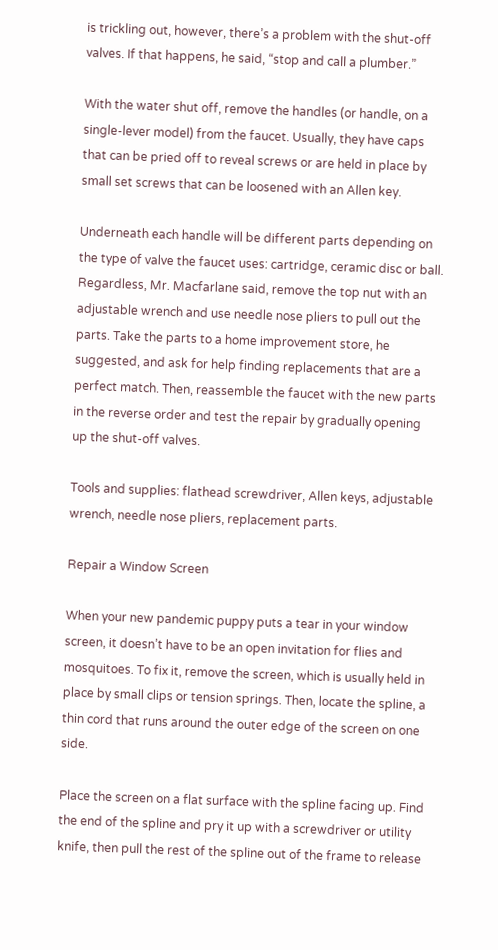is trickling out, however, there’s a problem with the shut-off valves. If that happens, he said, “stop and call a plumber.”

With the water shut off, remove the handles (or handle, on a single-lever model) from the faucet. Usually, they have caps that can be pried off to reveal screws or are held in place by small set screws that can be loosened with an Allen key.

Underneath each handle will be different parts depending on the type of valve the faucet uses: cartridge, ceramic disc or ball. Regardless, Mr. Macfarlane said, remove the top nut with an adjustable wrench and use needle nose pliers to pull out the parts. Take the parts to a home improvement store, he suggested, and ask for help finding replacements that are a perfect match. Then, reassemble the faucet with the new parts in the reverse order and test the repair by gradually opening up the shut-off valves.

Tools and supplies: flathead screwdriver, Allen keys, adjustable wrench, needle nose pliers, replacement parts.

Repair a Window Screen

When your new pandemic puppy puts a tear in your window screen, it doesn’t have to be an open invitation for flies and mosquitoes. To fix it, remove the screen, which is usually held in place by small clips or tension springs. Then, locate the spline, a thin cord that runs around the outer edge of the screen on one side.

Place the screen on a flat surface with the spline facing up. Find the end of the spline and pry it up with a screwdriver or utility knife, then pull the rest of the spline out of the frame to release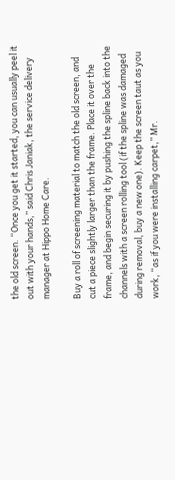the old screen. “Once you get it started, you can usually peel it out with your hands,” said Chris Janiak, the service delivery manager at Hippo Home Care.

Buy a roll of screening material to match the old screen, and cut a piece slightly larger than the frame. Place it over the frame, and begin securing it by pushing the spline back into the channels with a screen rolling tool (if the spline was damaged during removal, buy a new one). Keep the screen taut as you work, “as if you were installing carpet,” Mr.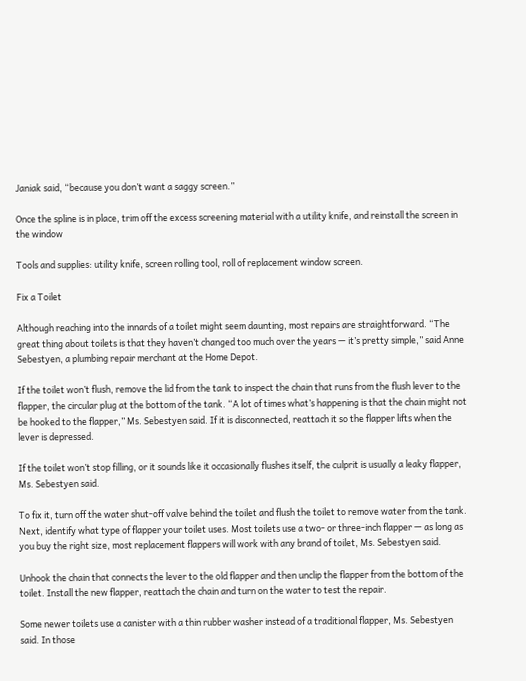Janiak said, “because you don’t want a saggy screen.”

Once the spline is in place, trim off the excess screening material with a utility knife, and reinstall the screen in the window

Tools and supplies: utility knife, screen rolling tool, roll of replacement window screen.

Fix a Toilet

Although reaching into the innards of a toilet might seem daunting, most repairs are straightforward. “The great thing about toilets is that they haven’t changed too much over the years — it’s pretty simple,” said Anne Sebestyen, a plumbing repair merchant at the Home Depot.

If the toilet won’t flush, remove the lid from the tank to inspect the chain that runs from the flush lever to the flapper, the circular plug at the bottom of the tank. “A lot of times what’s happening is that the chain might not be hooked to the flapper,” Ms. Sebestyen said. If it is disconnected, reattach it so the flapper lifts when the lever is depressed.

If the toilet won’t stop filling, or it sounds like it occasionally flushes itself, the culprit is usually a leaky flapper, Ms. Sebestyen said.

To fix it, turn off the water shut-off valve behind the toilet and flush the toilet to remove water from the tank. Next, identify what type of flapper your toilet uses. Most toilets use a two- or three-inch flapper — as long as you buy the right size, most replacement flappers will work with any brand of toilet, Ms. Sebestyen said.

Unhook the chain that connects the lever to the old flapper and then unclip the flapper from the bottom of the toilet. Install the new flapper, reattach the chain and turn on the water to test the repair.

Some newer toilets use a canister with a thin rubber washer instead of a traditional flapper, Ms. Sebestyen said. In those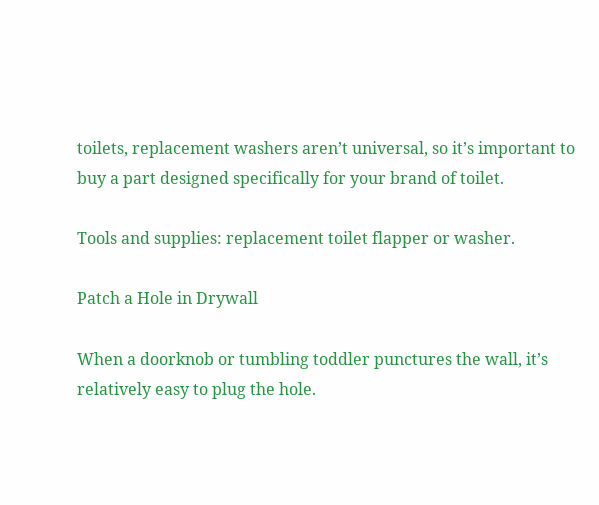toilets, replacement washers aren’t universal, so it’s important to buy a part designed specifically for your brand of toilet.

Tools and supplies: replacement toilet flapper or washer.

Patch a Hole in Drywall

When a doorknob or tumbling toddler punctures the wall, it’s relatively easy to plug the hole.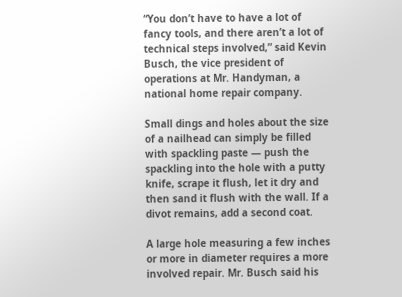“You don’t have to have a lot of fancy tools, and there aren’t a lot of technical steps involved,” said Kevin Busch, the vice president of operations at Mr. Handyman, a national home repair company.

Small dings and holes about the size of a nailhead can simply be filled with spackling paste — push the spackling into the hole with a putty knife, scrape it flush, let it dry and then sand it flush with the wall. If a divot remains, add a second coat.

A large hole measuring a few inches or more in diameter requires a more involved repair. Mr. Busch said his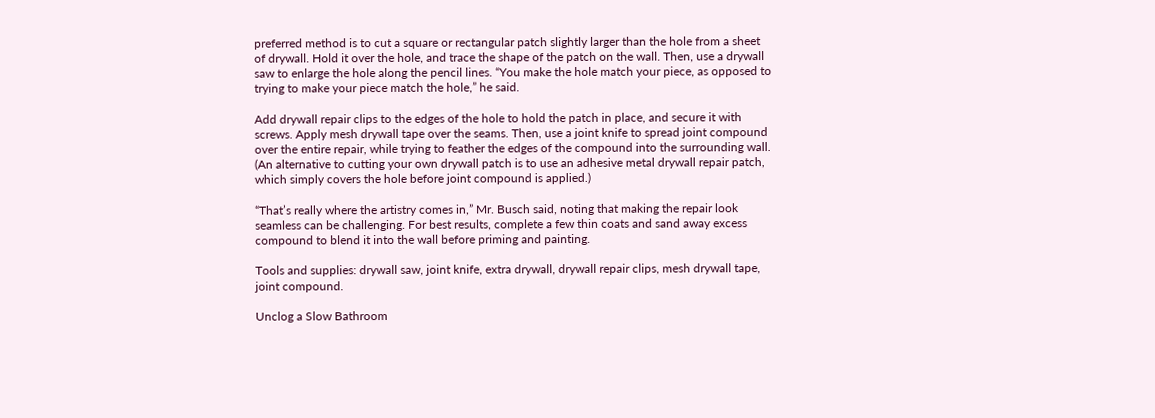preferred method is to cut a square or rectangular patch slightly larger than the hole from a sheet of drywall. Hold it over the hole, and trace the shape of the patch on the wall. Then, use a drywall saw to enlarge the hole along the pencil lines. “You make the hole match your piece, as opposed to trying to make your piece match the hole,” he said.

Add drywall repair clips to the edges of the hole to hold the patch in place, and secure it with screws. Apply mesh drywall tape over the seams. Then, use a joint knife to spread joint compound over the entire repair, while trying to feather the edges of the compound into the surrounding wall. (An alternative to cutting your own drywall patch is to use an adhesive metal drywall repair patch, which simply covers the hole before joint compound is applied.)

“That’s really where the artistry comes in,” Mr. Busch said, noting that making the repair look seamless can be challenging. For best results, complete a few thin coats and sand away excess compound to blend it into the wall before priming and painting.

Tools and supplies: drywall saw, joint knife, extra drywall, drywall repair clips, mesh drywall tape, joint compound.

Unclog a Slow Bathroom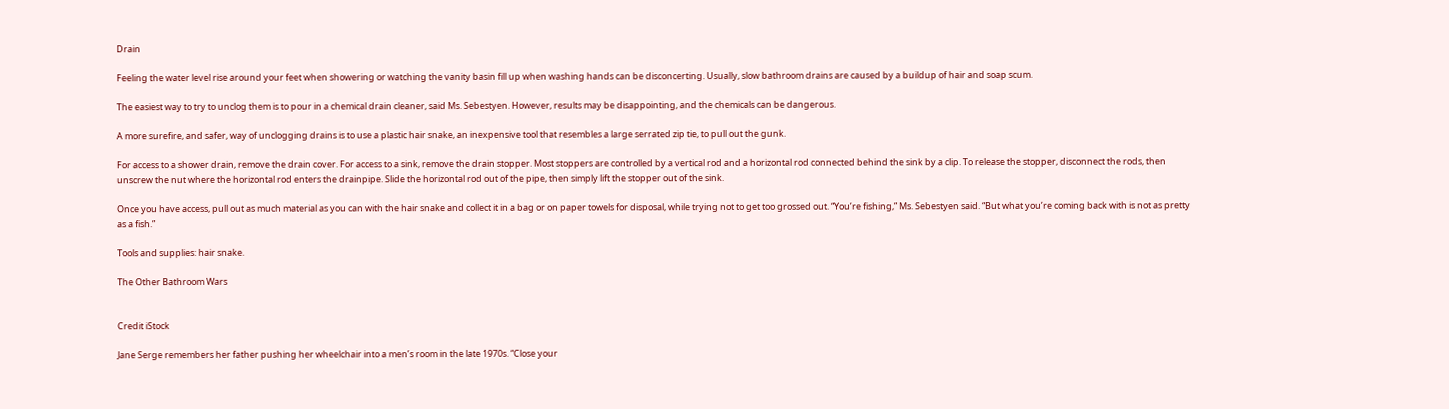Drain

Feeling the water level rise around your feet when showering or watching the vanity basin fill up when washing hands can be disconcerting. Usually, slow bathroom drains are caused by a buildup of hair and soap scum.

The easiest way to try to unclog them is to pour in a chemical drain cleaner, said Ms. Sebestyen. However, results may be disappointing, and the chemicals can be dangerous.

A more surefire, and safer, way of unclogging drains is to use a plastic hair snake, an inexpensive tool that resembles a large serrated zip tie, to pull out the gunk.

For access to a shower drain, remove the drain cover. For access to a sink, remove the drain stopper. Most stoppers are controlled by a vertical rod and a horizontal rod connected behind the sink by a clip. To release the stopper, disconnect the rods, then unscrew the nut where the horizontal rod enters the drainpipe. Slide the horizontal rod out of the pipe, then simply lift the stopper out of the sink.

Once you have access, pull out as much material as you can with the hair snake and collect it in a bag or on paper towels for disposal, while trying not to get too grossed out. “You’re fishing,” Ms. Sebestyen said. “But what you’re coming back with is not as pretty as a fish.”

Tools and supplies: hair snake.

The Other Bathroom Wars


Credit iStock

Jane Serge remembers her father pushing her wheelchair into a men’s room in the late 1970s. “Close your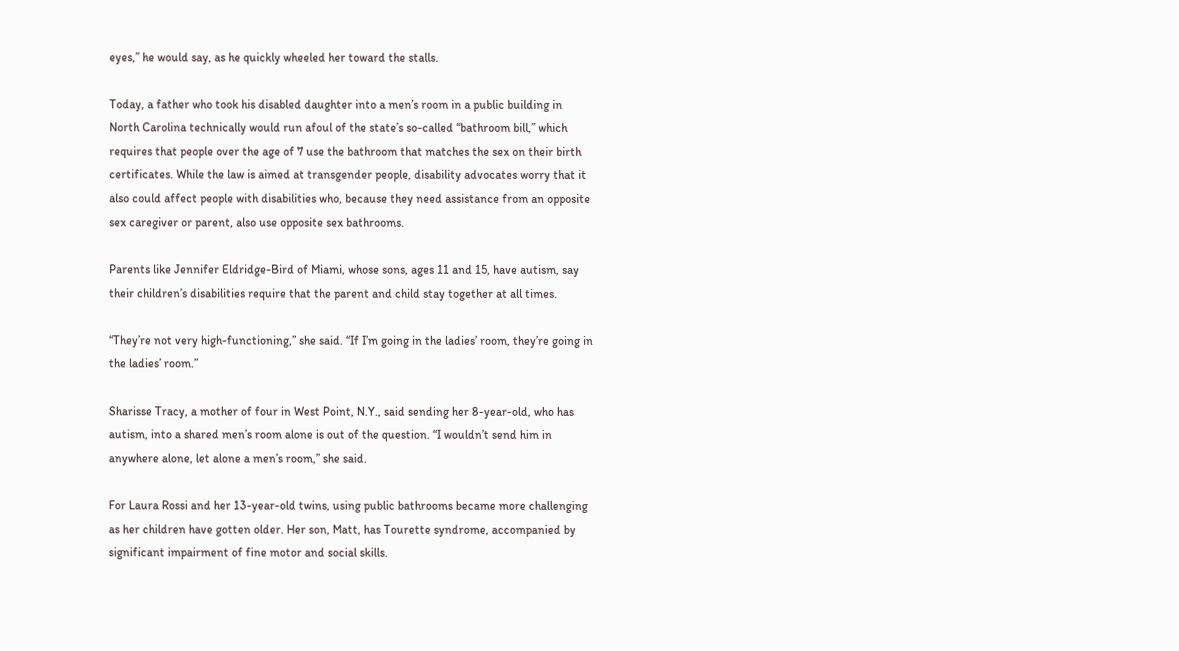eyes,” he would say, as he quickly wheeled her toward the stalls.

Today, a father who took his disabled daughter into a men’s room in a public building in North Carolina technically would run afoul of the state’s so-called “bathroom bill,” which requires that people over the age of 7 use the bathroom that matches the sex on their birth certificates. While the law is aimed at transgender people, disability advocates worry that it also could affect people with disabilities who, because they need assistance from an opposite sex caregiver or parent, also use opposite sex bathrooms.

Parents like Jennifer Eldridge-Bird of Miami, whose sons, ages 11 and 15, have autism, say their children’s disabilities require that the parent and child stay together at all times.

“They’re not very high-functioning,” she said. “If I’m going in the ladies’ room, they’re going in the ladies’ room.”

Sharisse Tracy, a mother of four in West Point, N.Y., said sending her 8-year-old, who has autism, into a shared men’s room alone is out of the question. “I wouldn’t send him in anywhere alone, let alone a men’s room,” she said.

For Laura Rossi and her 13-year-old twins, using public bathrooms became more challenging as her children have gotten older. Her son, Matt, has Tourette syndrome, accompanied by significant impairment of fine motor and social skills.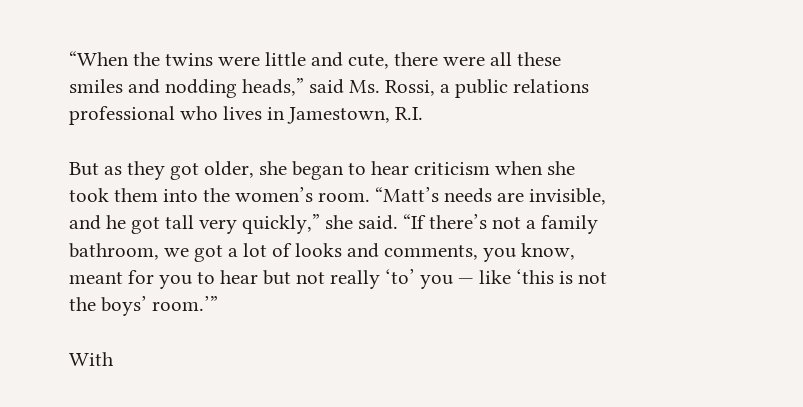“When the twins were little and cute, there were all these smiles and nodding heads,” said Ms. Rossi, a public relations professional who lives in Jamestown, R.I.

But as they got older, she began to hear criticism when she took them into the women’s room. “Matt’s needs are invisible, and he got tall very quickly,” she said. “If there’s not a family bathroom, we got a lot of looks and comments, you know, meant for you to hear but not really ‘to’ you — like ‘this is not the boys’ room.’”

With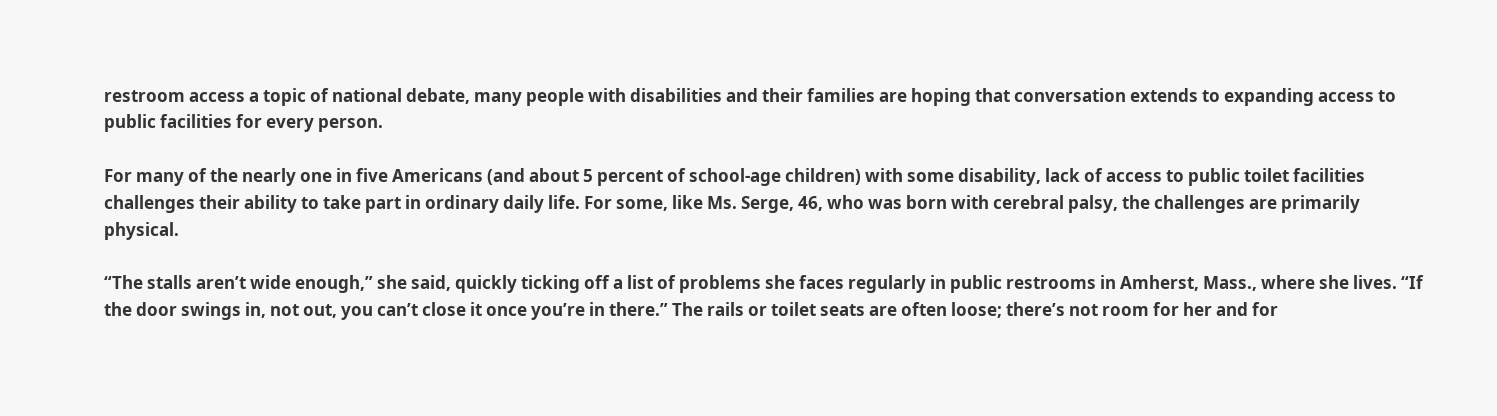restroom access a topic of national debate, many people with disabilities and their families are hoping that conversation extends to expanding access to public facilities for every person.

For many of the nearly one in five Americans (and about 5 percent of school-age children) with some disability, lack of access to public toilet facilities challenges their ability to take part in ordinary daily life. For some, like Ms. Serge, 46, who was born with cerebral palsy, the challenges are primarily physical.

“The stalls aren’t wide enough,” she said, quickly ticking off a list of problems she faces regularly in public restrooms in Amherst, Mass., where she lives. “If the door swings in, not out, you can’t close it once you’re in there.” The rails or toilet seats are often loose; there’s not room for her and for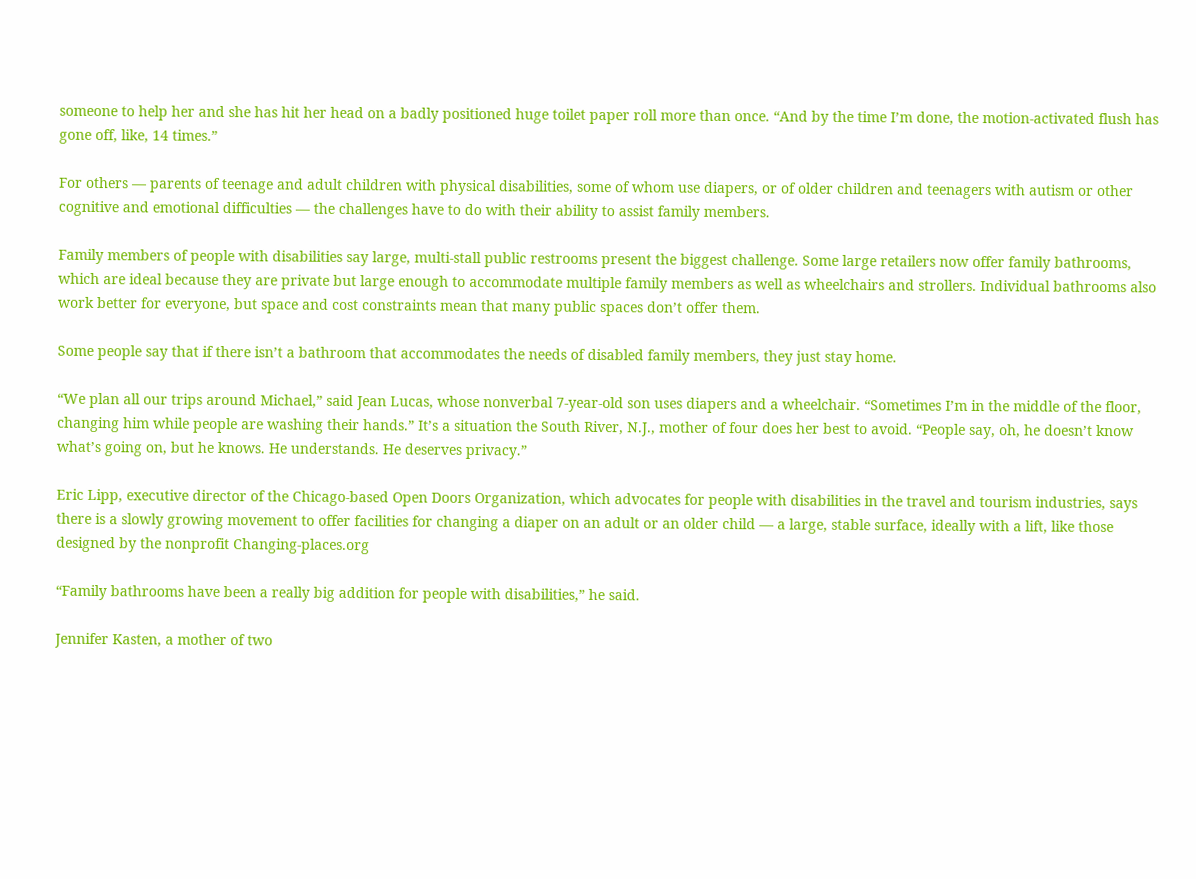someone to help her and she has hit her head on a badly positioned huge toilet paper roll more than once. “And by the time I’m done, the motion-activated flush has gone off, like, 14 times.”

For others — parents of teenage and adult children with physical disabilities, some of whom use diapers, or of older children and teenagers with autism or other cognitive and emotional difficulties — the challenges have to do with their ability to assist family members.

Family members of people with disabilities say large, multi-stall public restrooms present the biggest challenge. Some large retailers now offer family bathrooms, which are ideal because they are private but large enough to accommodate multiple family members as well as wheelchairs and strollers. Individual bathrooms also work better for everyone, but space and cost constraints mean that many public spaces don’t offer them.

Some people say that if there isn’t a bathroom that accommodates the needs of disabled family members, they just stay home.

“We plan all our trips around Michael,” said Jean Lucas, whose nonverbal 7-year-old son uses diapers and a wheelchair. “Sometimes I’m in the middle of the floor, changing him while people are washing their hands.” It’s a situation the South River, N.J., mother of four does her best to avoid. “People say, oh, he doesn’t know what’s going on, but he knows. He understands. He deserves privacy.”

Eric Lipp, executive director of the Chicago-based Open Doors Organization, which advocates for people with disabilities in the travel and tourism industries, says there is a slowly growing movement to offer facilities for changing a diaper on an adult or an older child — a large, stable surface, ideally with a lift, like those designed by the nonprofit Changing-places.org

“Family bathrooms have been a really big addition for people with disabilities,” he said.

Jennifer Kasten, a mother of two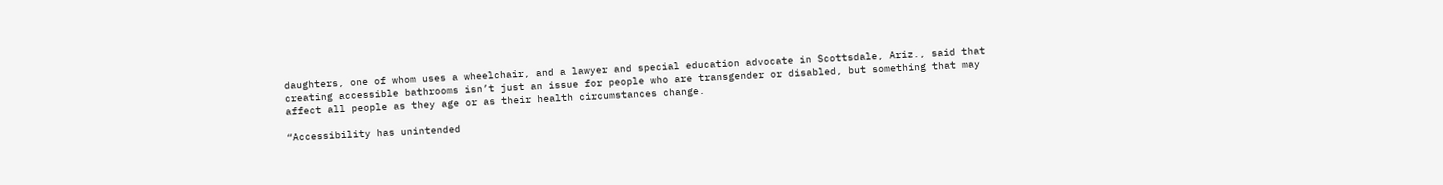daughters, one of whom uses a wheelchair, and a lawyer and special education advocate in Scottsdale, Ariz., said that creating accessible bathrooms isn’t just an issue for people who are transgender or disabled, but something that may affect all people as they age or as their health circumstances change.

“Accessibility has unintended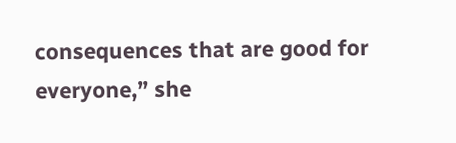consequences that are good for everyone,” she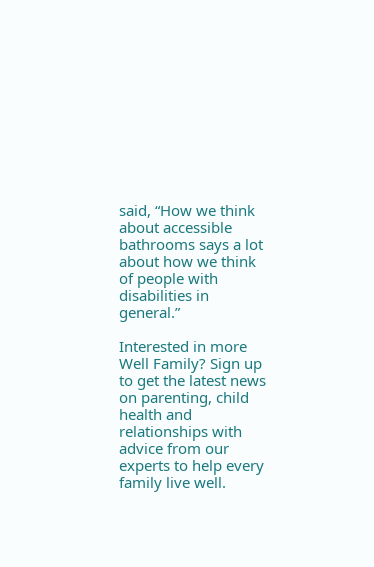said, “How we think about accessible bathrooms says a lot about how we think of people with disabilities in general.”

Interested in more Well Family? Sign up to get the latest news on parenting, child health and relationships with advice from our experts to help every family live well.